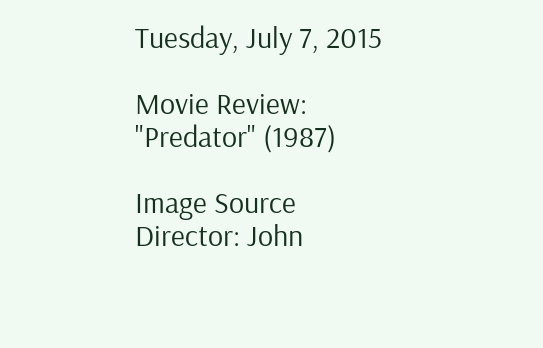Tuesday, July 7, 2015

Movie Review: "Predator" (1987)

Image Source
Director: John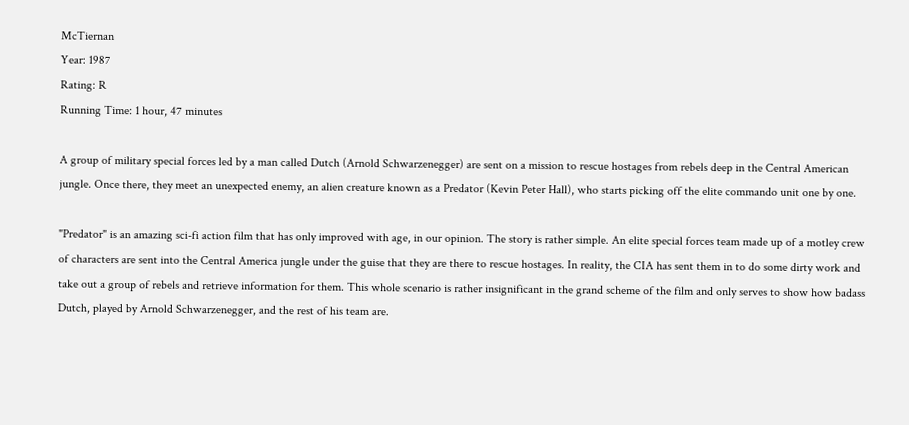McTiernan
Year: 1987
Rating: R
Running Time: 1 hour, 47 minutes

A group of military special forces led by a man called Dutch (Arnold Schwarzenegger) are sent on a mission to rescue hostages from rebels deep in the Central American jungle. Once there, they meet an unexpected enemy, an alien creature known as a Predator (Kevin Peter Hall), who starts picking off the elite commando unit one by one.

"Predator" is an amazing sci-fi action film that has only improved with age, in our opinion. The story is rather simple. An elite special forces team made up of a motley crew of characters are sent into the Central America jungle under the guise that they are there to rescue hostages. In reality, the CIA has sent them in to do some dirty work and take out a group of rebels and retrieve information for them. This whole scenario is rather insignificant in the grand scheme of the film and only serves to show how badass Dutch, played by Arnold Schwarzenegger, and the rest of his team are.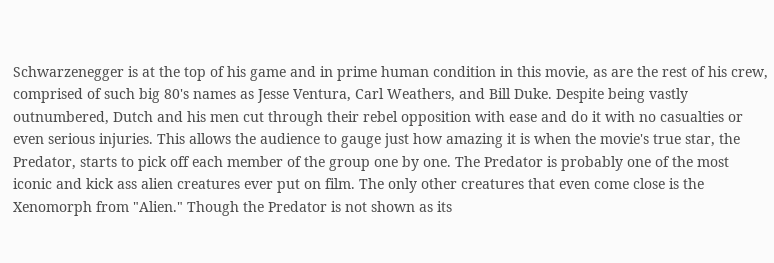Schwarzenegger is at the top of his game and in prime human condition in this movie, as are the rest of his crew, comprised of such big 80's names as Jesse Ventura, Carl Weathers, and Bill Duke. Despite being vastly outnumbered, Dutch and his men cut through their rebel opposition with ease and do it with no casualties or even serious injuries. This allows the audience to gauge just how amazing it is when the movie's true star, the Predator, starts to pick off each member of the group one by one. The Predator is probably one of the most iconic and kick ass alien creatures ever put on film. The only other creatures that even come close is the Xenomorph from "Alien." Though the Predator is not shown as its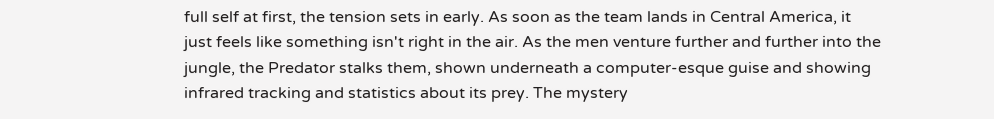full self at first, the tension sets in early. As soon as the team lands in Central America, it just feels like something isn't right in the air. As the men venture further and further into the jungle, the Predator stalks them, shown underneath a computer-esque guise and showing infrared tracking and statistics about its prey. The mystery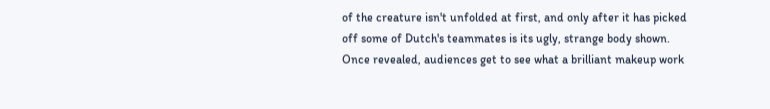of the creature isn't unfolded at first, and only after it has picked off some of Dutch's teammates is its ugly, strange body shown. Once revealed, audiences get to see what a brilliant makeup work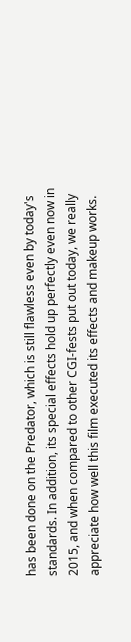has been done on the Predator, which is still flawless even by today's standards. In addition, its special effects hold up perfectly even now in 2015, and when compared to other CGI-fests put out today, we really appreciate how well this film executed its effects and makeup works.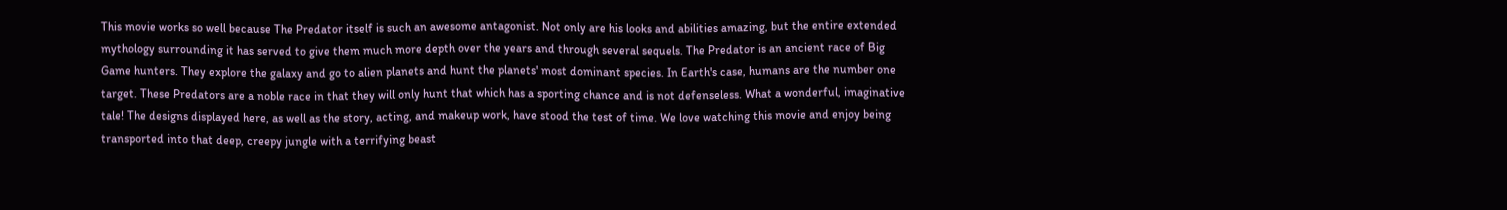This movie works so well because The Predator itself is such an awesome antagonist. Not only are his looks and abilities amazing, but the entire extended mythology surrounding it has served to give them much more depth over the years and through several sequels. The Predator is an ancient race of Big Game hunters. They explore the galaxy and go to alien planets and hunt the planets' most dominant species. In Earth's case, humans are the number one target. These Predators are a noble race in that they will only hunt that which has a sporting chance and is not defenseless. What a wonderful, imaginative tale! The designs displayed here, as well as the story, acting, and makeup work, have stood the test of time. We love watching this movie and enjoy being transported into that deep, creepy jungle with a terrifying beast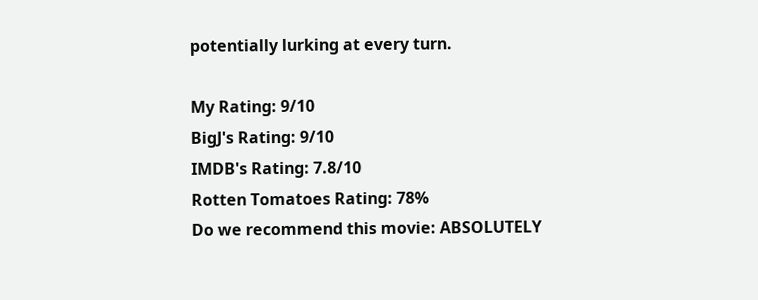potentially lurking at every turn.

My Rating: 9/10
BigJ's Rating: 9/10
IMDB's Rating: 7.8/10
Rotten Tomatoes Rating: 78%
Do we recommend this movie: ABSOLUTELY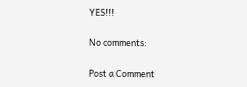YES!!!

No comments:

Post a Comment